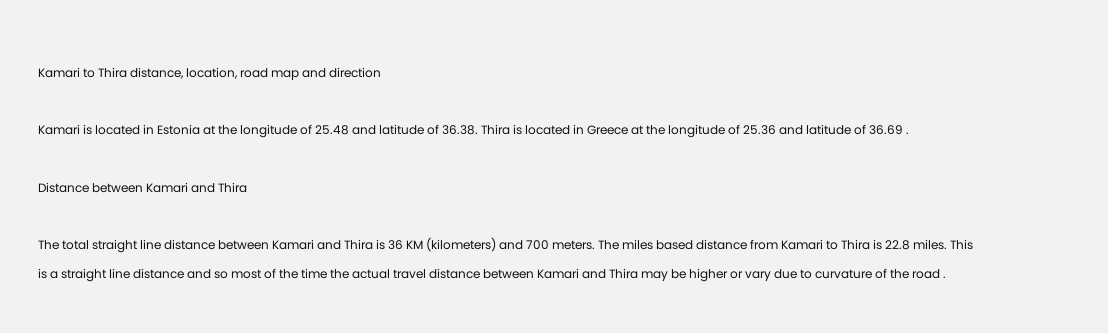Kamari to Thira distance, location, road map and direction

Kamari is located in Estonia at the longitude of 25.48 and latitude of 36.38. Thira is located in Greece at the longitude of 25.36 and latitude of 36.69 .

Distance between Kamari and Thira

The total straight line distance between Kamari and Thira is 36 KM (kilometers) and 700 meters. The miles based distance from Kamari to Thira is 22.8 miles. This is a straight line distance and so most of the time the actual travel distance between Kamari and Thira may be higher or vary due to curvature of the road .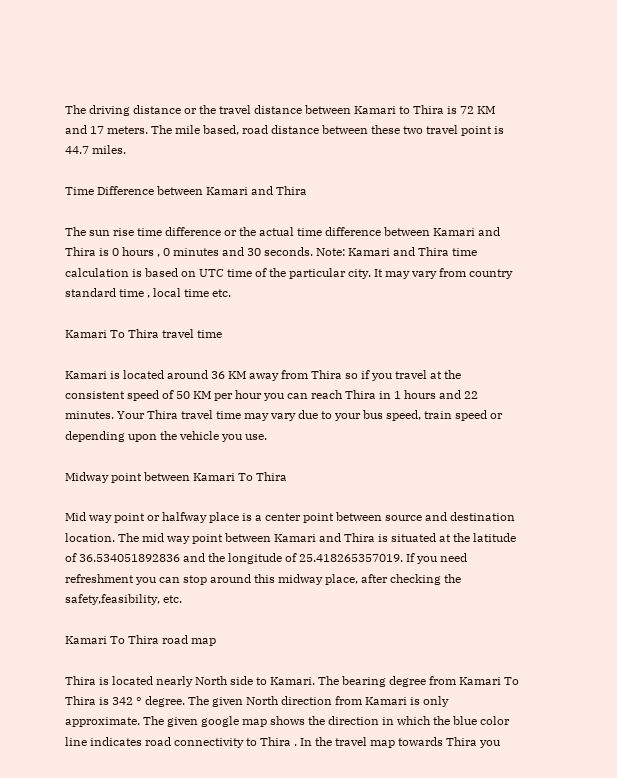The driving distance or the travel distance between Kamari to Thira is 72 KM and 17 meters. The mile based, road distance between these two travel point is 44.7 miles.

Time Difference between Kamari and Thira

The sun rise time difference or the actual time difference between Kamari and Thira is 0 hours , 0 minutes and 30 seconds. Note: Kamari and Thira time calculation is based on UTC time of the particular city. It may vary from country standard time , local time etc.

Kamari To Thira travel time

Kamari is located around 36 KM away from Thira so if you travel at the consistent speed of 50 KM per hour you can reach Thira in 1 hours and 22 minutes. Your Thira travel time may vary due to your bus speed, train speed or depending upon the vehicle you use.

Midway point between Kamari To Thira

Mid way point or halfway place is a center point between source and destination location. The mid way point between Kamari and Thira is situated at the latitude of 36.534051892836 and the longitude of 25.418265357019. If you need refreshment you can stop around this midway place, after checking the safety,feasibility, etc.

Kamari To Thira road map

Thira is located nearly North side to Kamari. The bearing degree from Kamari To Thira is 342 ° degree. The given North direction from Kamari is only approximate. The given google map shows the direction in which the blue color line indicates road connectivity to Thira . In the travel map towards Thira you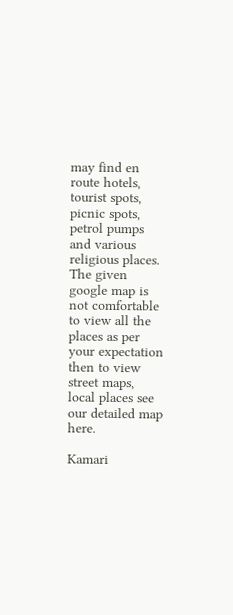may find en route hotels, tourist spots, picnic spots, petrol pumps and various religious places. The given google map is not comfortable to view all the places as per your expectation then to view street maps, local places see our detailed map here.

Kamari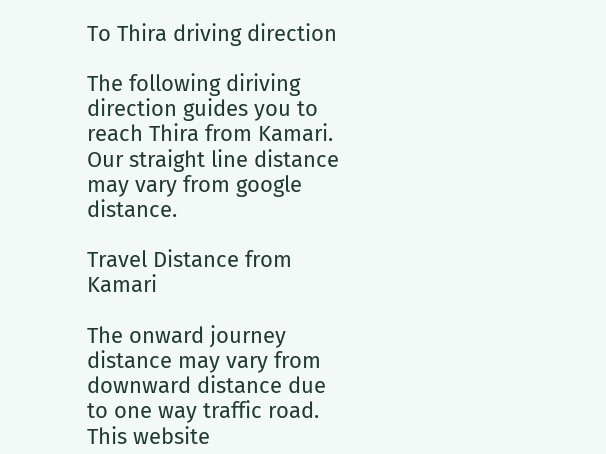To Thira driving direction

The following diriving direction guides you to reach Thira from Kamari. Our straight line distance may vary from google distance.

Travel Distance from Kamari

The onward journey distance may vary from downward distance due to one way traffic road. This website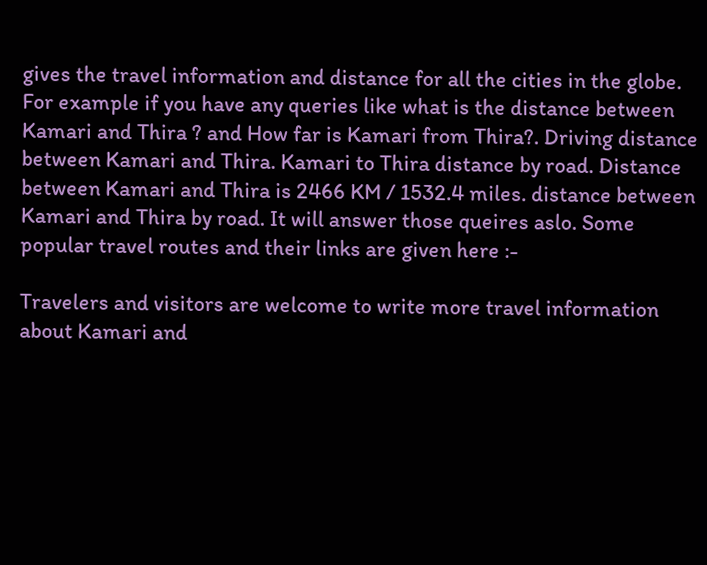gives the travel information and distance for all the cities in the globe. For example if you have any queries like what is the distance between Kamari and Thira ? and How far is Kamari from Thira?. Driving distance between Kamari and Thira. Kamari to Thira distance by road. Distance between Kamari and Thira is 2466 KM / 1532.4 miles. distance between Kamari and Thira by road. It will answer those queires aslo. Some popular travel routes and their links are given here :-

Travelers and visitors are welcome to write more travel information about Kamari and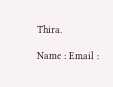Thira.

Name : Email :